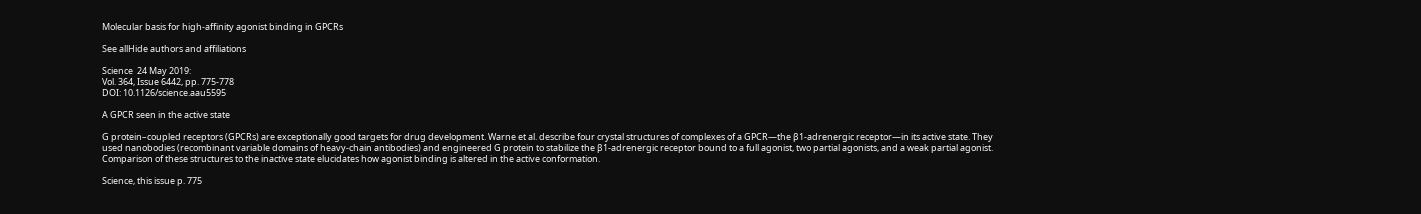Molecular basis for high-affinity agonist binding in GPCRs

See allHide authors and affiliations

Science  24 May 2019:
Vol. 364, Issue 6442, pp. 775-778
DOI: 10.1126/science.aau5595

A GPCR seen in the active state

G protein–coupled receptors (GPCRs) are exceptionally good targets for drug development. Warne et al. describe four crystal structures of complexes of a GPCR—the β1-adrenergic receptor—in its active state. They used nanobodies (recombinant variable domains of heavy-chain antibodies) and engineered G protein to stabilize the β1-adrenergic receptor bound to a full agonist, two partial agonists, and a weak partial agonist. Comparison of these structures to the inactive state elucidates how agonist binding is altered in the active conformation.

Science, this issue p. 775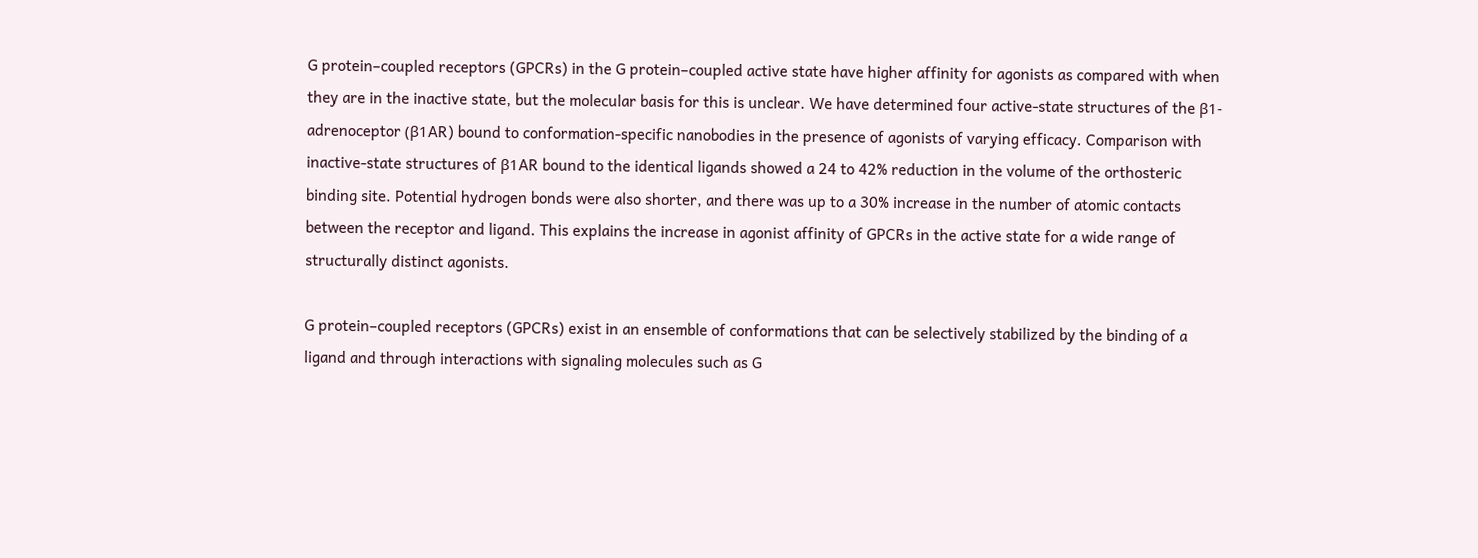G protein–coupled receptors (GPCRs) in the G protein–coupled active state have higher affinity for agonists as compared with when they are in the inactive state, but the molecular basis for this is unclear. We have determined four active-state structures of the β1-adrenoceptor (β1AR) bound to conformation-specific nanobodies in the presence of agonists of varying efficacy. Comparison with inactive-state structures of β1AR bound to the identical ligands showed a 24 to 42% reduction in the volume of the orthosteric binding site. Potential hydrogen bonds were also shorter, and there was up to a 30% increase in the number of atomic contacts between the receptor and ligand. This explains the increase in agonist affinity of GPCRs in the active state for a wide range of structurally distinct agonists.

G protein–coupled receptors (GPCRs) exist in an ensemble of conformations that can be selectively stabilized by the binding of a ligand and through interactions with signaling molecules such as G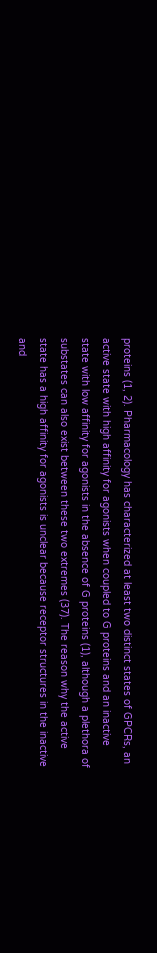proteins (1, 2). Pharmacology has characterized at least two distinct states of GPCRs, an active state with high affinity for agonists when coupled to G proteins and an inactive state with low affinity for agonists in the absence of G proteins (1), although a plethora of substates can also exist between these two extremes (37). The reason why the active state has a high affinity for agonists is unclear because receptor structures in the inactive and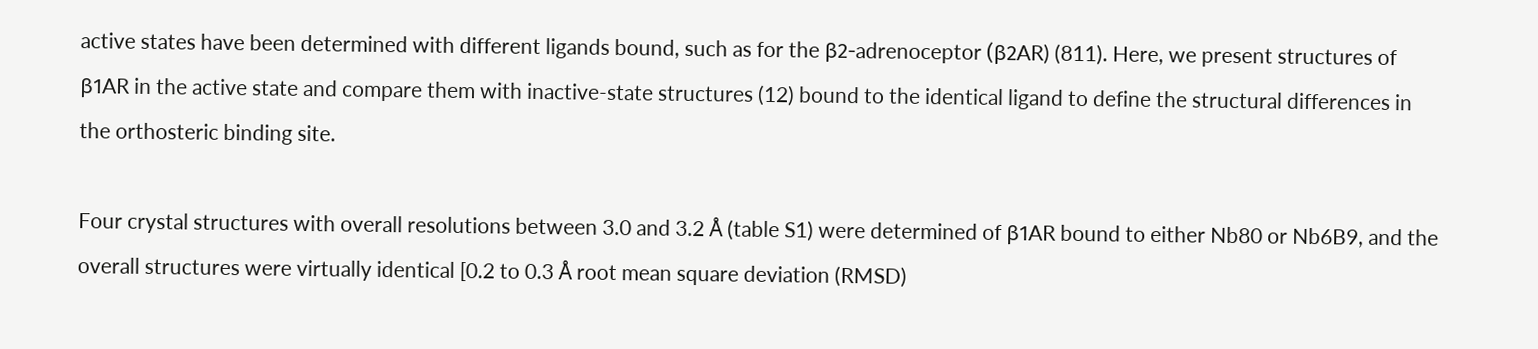active states have been determined with different ligands bound, such as for the β2-adrenoceptor (β2AR) (811). Here, we present structures of β1AR in the active state and compare them with inactive-state structures (12) bound to the identical ligand to define the structural differences in the orthosteric binding site.

Four crystal structures with overall resolutions between 3.0 and 3.2 Å (table S1) were determined of β1AR bound to either Nb80 or Nb6B9, and the overall structures were virtually identical [0.2 to 0.3 Å root mean square deviation (RMSD)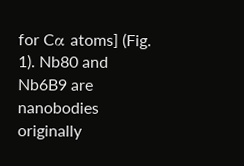for Cα atoms] (Fig. 1). Nb80 and Nb6B9 are nanobodies originally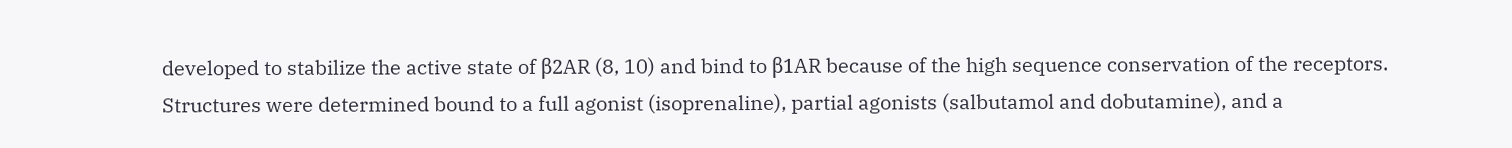developed to stabilize the active state of β2AR (8, 10) and bind to β1AR because of the high sequence conservation of the receptors. Structures were determined bound to a full agonist (isoprenaline), partial agonists (salbutamol and dobutamine), and a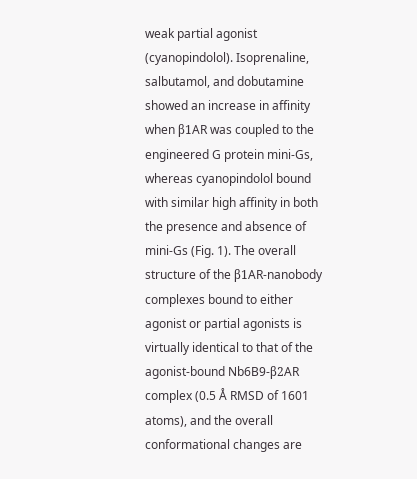weak partial agonist (cyanopindolol). Isoprenaline, salbutamol, and dobutamine showed an increase in affinity when β1AR was coupled to the engineered G protein mini-Gs, whereas cyanopindolol bound with similar high affinity in both the presence and absence of mini-Gs (Fig. 1). The overall structure of the β1AR-nanobody complexes bound to either agonist or partial agonists is virtually identical to that of the agonist-bound Nb6B9-β2AR complex (0.5 Å RMSD of 1601 atoms), and the overall conformational changes are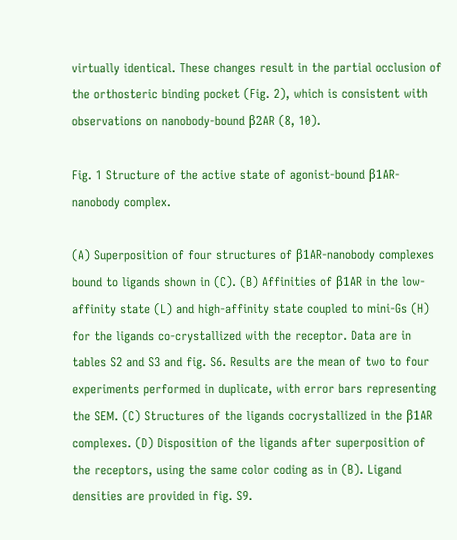virtually identical. These changes result in the partial occlusion of the orthosteric binding pocket (Fig. 2), which is consistent with observations on nanobody-bound β2AR (8, 10).

Fig. 1 Structure of the active state of agonist-bound β1AR-nanobody complex.

(A) Superposition of four structures of β1AR-nanobody complexes bound to ligands shown in (C). (B) Affinities of β1AR in the low-affinity state (L) and high-affinity state coupled to mini-Gs (H) for the ligands co-crystallized with the receptor. Data are in tables S2 and S3 and fig. S6. Results are the mean of two to four experiments performed in duplicate, with error bars representing the SEM. (C) Structures of the ligands cocrystallized in the β1AR complexes. (D) Disposition of the ligands after superposition of the receptors, using the same color coding as in (B). Ligand densities are provided in fig. S9.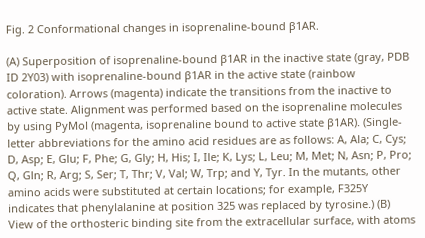Fig. 2 Conformational changes in isoprenaline-bound β1AR.

(A) Superposition of isoprenaline-bound β1AR in the inactive state (gray, PDB ID 2Y03) with isoprenaline-bound β1AR in the active state (rainbow coloration). Arrows (magenta) indicate the transitions from the inactive to active state. Alignment was performed based on the isoprenaline molecules by using PyMol (magenta, isoprenaline bound to active state β1AR). (Single-letter abbreviations for the amino acid residues are as follows: A, Ala; C, Cys; D, Asp; E, Glu; F, Phe; G, Gly; H, His; I, Ile; K, Lys; L, Leu; M, Met; N, Asn; P, Pro; Q, Gln; R, Arg; S, Ser; T, Thr; V, Val; W, Trp; and Y, Tyr. In the mutants, other amino acids were substituted at certain locations; for example, F325Y indicates that phenylalanine at position 325 was replaced by tyrosine.) (B) View of the orthosteric binding site from the extracellular surface, with atoms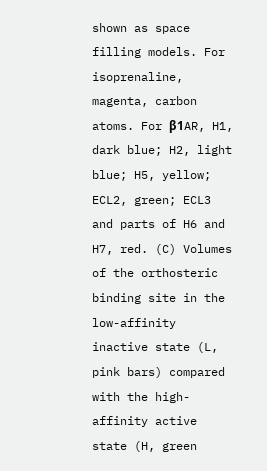shown as space filling models. For isoprenaline, magenta, carbon atoms. For β1AR, H1, dark blue; H2, light blue; H5, yellow; ECL2, green; ECL3 and parts of H6 and H7, red. (C) Volumes of the orthosteric binding site in the low-affinity inactive state (L, pink bars) compared with the high-affinity active state (H, green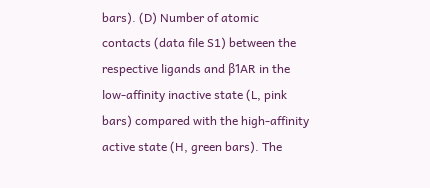bars). (D) Number of atomic contacts (data file S1) between the respective ligands and β1AR in the low-affinity inactive state (L, pink bars) compared with the high-affinity active state (H, green bars). The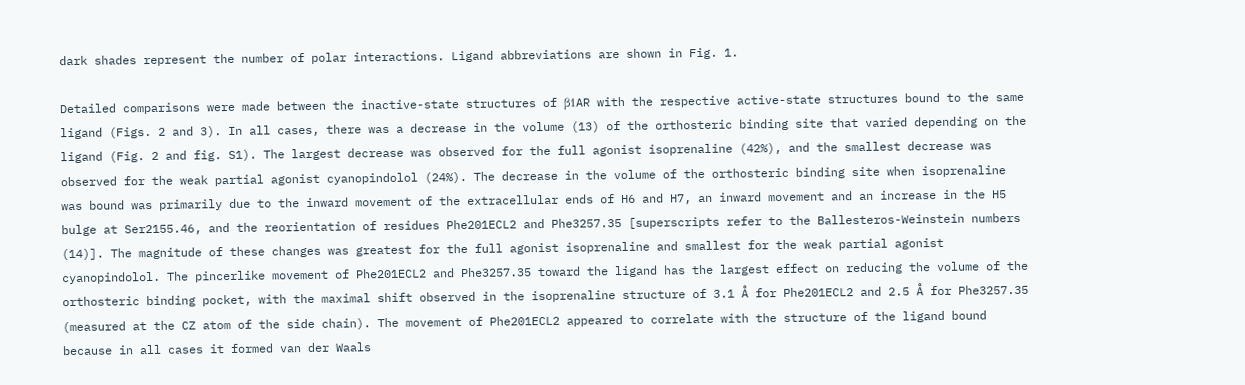dark shades represent the number of polar interactions. Ligand abbreviations are shown in Fig. 1.

Detailed comparisons were made between the inactive-state structures of β1AR with the respective active-state structures bound to the same ligand (Figs. 2 and 3). In all cases, there was a decrease in the volume (13) of the orthosteric binding site that varied depending on the ligand (Fig. 2 and fig. S1). The largest decrease was observed for the full agonist isoprenaline (42%), and the smallest decrease was observed for the weak partial agonist cyanopindolol (24%). The decrease in the volume of the orthosteric binding site when isoprenaline was bound was primarily due to the inward movement of the extracellular ends of H6 and H7, an inward movement and an increase in the H5 bulge at Ser2155.46, and the reorientation of residues Phe201ECL2 and Phe3257.35 [superscripts refer to the Ballesteros-Weinstein numbers (14)]. The magnitude of these changes was greatest for the full agonist isoprenaline and smallest for the weak partial agonist cyanopindolol. The pincerlike movement of Phe201ECL2 and Phe3257.35 toward the ligand has the largest effect on reducing the volume of the orthosteric binding pocket, with the maximal shift observed in the isoprenaline structure of 3.1 Å for Phe201ECL2 and 2.5 Å for Phe3257.35 (measured at the CZ atom of the side chain). The movement of Phe201ECL2 appeared to correlate with the structure of the ligand bound because in all cases it formed van der Waals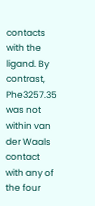contacts with the ligand. By contrast, Phe3257.35 was not within van der Waals contact with any of the four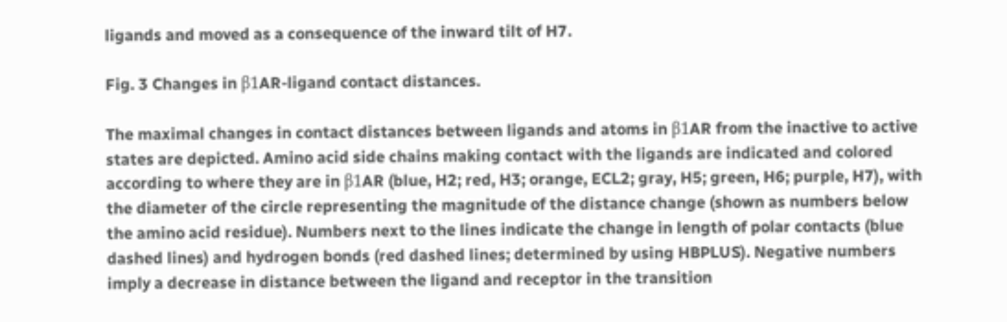ligands and moved as a consequence of the inward tilt of H7.

Fig. 3 Changes in β1AR-ligand contact distances.

The maximal changes in contact distances between ligands and atoms in β1AR from the inactive to active states are depicted. Amino acid side chains making contact with the ligands are indicated and colored according to where they are in β1AR (blue, H2; red, H3; orange, ECL2; gray, H5; green, H6; purple, H7), with the diameter of the circle representing the magnitude of the distance change (shown as numbers below the amino acid residue). Numbers next to the lines indicate the change in length of polar contacts (blue dashed lines) and hydrogen bonds (red dashed lines; determined by using HBPLUS). Negative numbers imply a decrease in distance between the ligand and receptor in the transition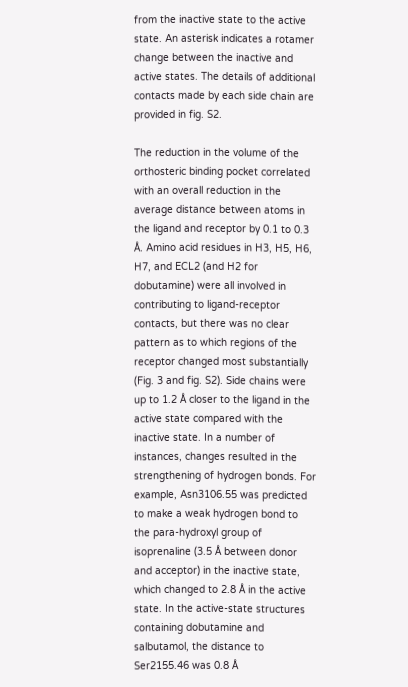from the inactive state to the active state. An asterisk indicates a rotamer change between the inactive and active states. The details of additional contacts made by each side chain are provided in fig. S2.

The reduction in the volume of the orthosteric binding pocket correlated with an overall reduction in the average distance between atoms in the ligand and receptor by 0.1 to 0.3 Å. Amino acid residues in H3, H5, H6, H7, and ECL2 (and H2 for dobutamine) were all involved in contributing to ligand-receptor contacts, but there was no clear pattern as to which regions of the receptor changed most substantially (Fig. 3 and fig. S2). Side chains were up to 1.2 Å closer to the ligand in the active state compared with the inactive state. In a number of instances, changes resulted in the strengthening of hydrogen bonds. For example, Asn3106.55 was predicted to make a weak hydrogen bond to the para-hydroxyl group of isoprenaline (3.5 Å between donor and acceptor) in the inactive state, which changed to 2.8 Å in the active state. In the active-state structures containing dobutamine and salbutamol, the distance to Ser2155.46 was 0.8 Å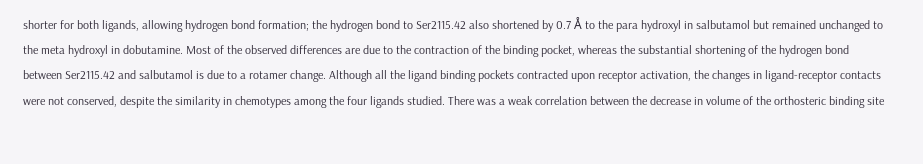shorter for both ligands, allowing hydrogen bond formation; the hydrogen bond to Ser2115.42 also shortened by 0.7 Å to the para hydroxyl in salbutamol but remained unchanged to the meta hydroxyl in dobutamine. Most of the observed differences are due to the contraction of the binding pocket, whereas the substantial shortening of the hydrogen bond between Ser2115.42 and salbutamol is due to a rotamer change. Although all the ligand binding pockets contracted upon receptor activation, the changes in ligand-receptor contacts were not conserved, despite the similarity in chemotypes among the four ligands studied. There was a weak correlation between the decrease in volume of the orthosteric binding site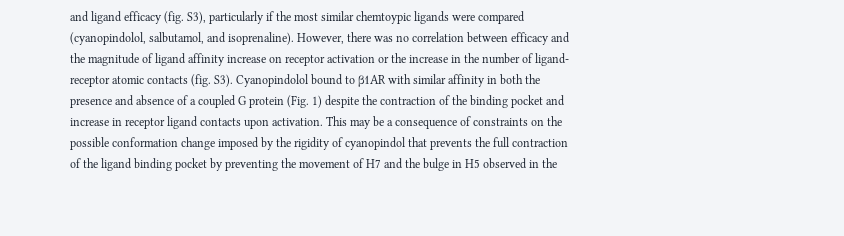and ligand efficacy (fig. S3), particularly if the most similar chemtoypic ligands were compared (cyanopindolol, salbutamol, and isoprenaline). However, there was no correlation between efficacy and the magnitude of ligand affinity increase on receptor activation or the increase in the number of ligand-receptor atomic contacts (fig. S3). Cyanopindolol bound to β1AR with similar affinity in both the presence and absence of a coupled G protein (Fig. 1) despite the contraction of the binding pocket and increase in receptor ligand contacts upon activation. This may be a consequence of constraints on the possible conformation change imposed by the rigidity of cyanopindol that prevents the full contraction of the ligand binding pocket by preventing the movement of H7 and the bulge in H5 observed in the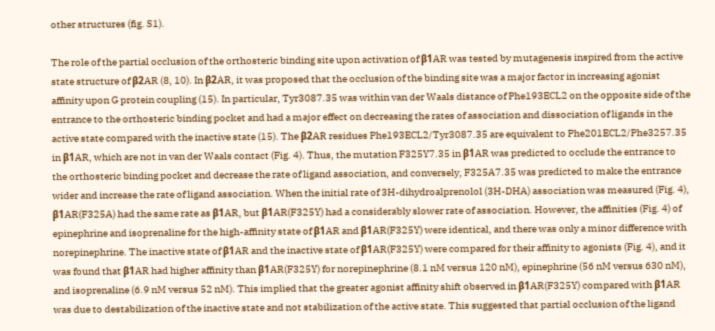other structures (fig. S1).

The role of the partial occlusion of the orthosteric binding site upon activation of β1AR was tested by mutagenesis inspired from the active state structure of β2AR (8, 10). In β2AR, it was proposed that the occlusion of the binding site was a major factor in increasing agonist affinity upon G protein coupling (15). In particular, Tyr3087.35 was within van der Waals distance of Phe193ECL2 on the opposite side of the entrance to the orthosteric binding pocket and had a major effect on decreasing the rates of association and dissociation of ligands in the active state compared with the inactive state (15). The β2AR residues Phe193ECL2/Tyr3087.35 are equivalent to Phe201ECL2/Phe3257.35 in β1AR, which are not in van der Waals contact (Fig. 4). Thus, the mutation F325Y7.35 in β1AR was predicted to occlude the entrance to the orthosteric binding pocket and decrease the rate of ligand association, and conversely, F325A7.35 was predicted to make the entrance wider and increase the rate of ligand association. When the initial rate of 3H-dihydroalprenolol (3H-DHA) association was measured (Fig. 4), β1AR(F325A) had the same rate as β1AR, but β1AR(F325Y) had a considerably slower rate of association. However, the affinities (Fig. 4) of epinephrine and isoprenaline for the high-affinity state of β1AR and β1AR(F325Y) were identical, and there was only a minor difference with norepinephrine. The inactive state of β1AR and the inactive state of β1AR(F325Y) were compared for their affinity to agonists (Fig. 4), and it was found that β1AR had higher affinity than β1AR(F325Y) for norepinephrine (8.1 nM versus 120 nM), epinephrine (56 nM versus 630 nM), and isoprenaline (6.9 nM versus 52 nM). This implied that the greater agonist affinity shift observed in β1AR(F325Y) compared with β1AR was due to destabilization of the inactive state and not stabilization of the active state. This suggested that partial occlusion of the ligand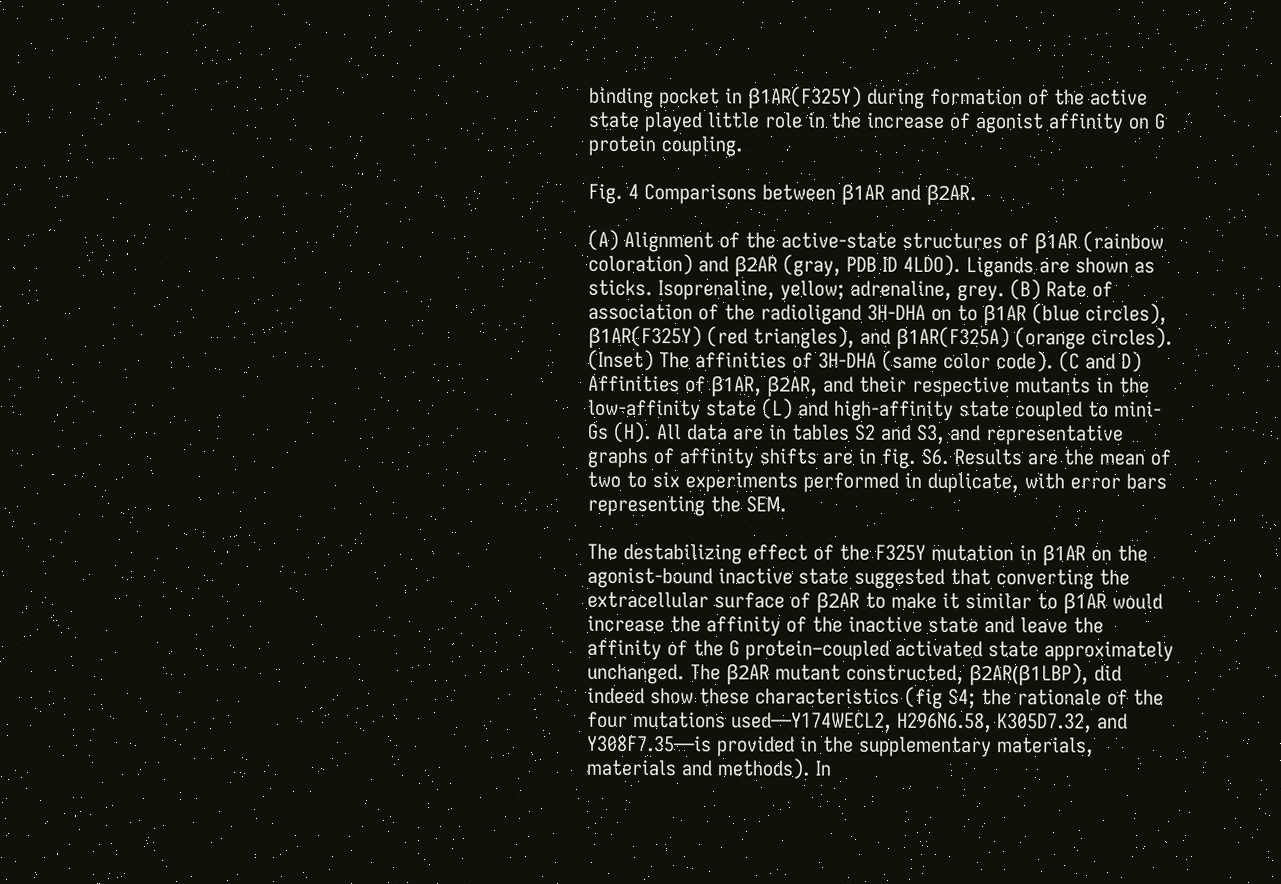binding pocket in β1AR(F325Y) during formation of the active state played little role in the increase of agonist affinity on G protein coupling.

Fig. 4 Comparisons between β1AR and β2AR.

(A) Alignment of the active-state structures of β1AR (rainbow coloration) and β2AR (gray, PDB ID 4LDO). Ligands are shown as sticks. Isoprenaline, yellow; adrenaline, grey. (B) Rate of association of the radioligand 3H-DHA on to β1AR (blue circles), β1AR(F325Y) (red triangles), and β1AR(F325A) (orange circles). (Inset) The affinities of 3H-DHA (same color code). (C and D) Affinities of β1AR, β2AR, and their respective mutants in the low-affinity state (L) and high-affinity state coupled to mini-Gs (H). All data are in tables S2 and S3, and representative graphs of affinity shifts are in fig. S6. Results are the mean of two to six experiments performed in duplicate, with error bars representing the SEM.

The destabilizing effect of the F325Y mutation in β1AR on the agonist-bound inactive state suggested that converting the extracellular surface of β2AR to make it similar to β1AR would increase the affinity of the inactive state and leave the affinity of the G protein–coupled activated state approximately unchanged. The β2AR mutant constructed, β2AR(β1LBP), did indeed show these characteristics (fig S4; the rationale of the four mutations used—Y174WECL2, H296N6.58, K305D7.32, and Y308F7.35—is provided in the supplementary materials, materials and methods). In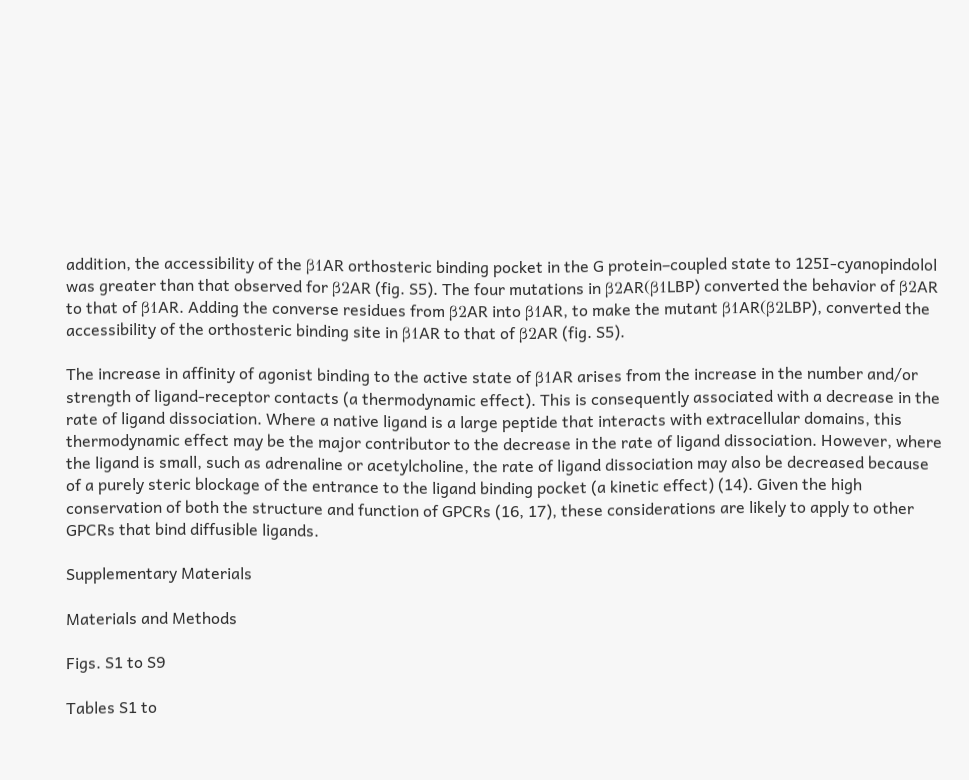addition, the accessibility of the β1AR orthosteric binding pocket in the G protein–coupled state to 125I-cyanopindolol was greater than that observed for β2AR (fig. S5). The four mutations in β2AR(β1LBP) converted the behavior of β2AR to that of β1AR. Adding the converse residues from β2AR into β1AR, to make the mutant β1AR(β2LBP), converted the accessibility of the orthosteric binding site in β1AR to that of β2AR (fig. S5).

The increase in affinity of agonist binding to the active state of β1AR arises from the increase in the number and/or strength of ligand-receptor contacts (a thermodynamic effect). This is consequently associated with a decrease in the rate of ligand dissociation. Where a native ligand is a large peptide that interacts with extracellular domains, this thermodynamic effect may be the major contributor to the decrease in the rate of ligand dissociation. However, where the ligand is small, such as adrenaline or acetylcholine, the rate of ligand dissociation may also be decreased because of a purely steric blockage of the entrance to the ligand binding pocket (a kinetic effect) (14). Given the high conservation of both the structure and function of GPCRs (16, 17), these considerations are likely to apply to other GPCRs that bind diffusible ligands.

Supplementary Materials

Materials and Methods

Figs. S1 to S9

Tables S1 to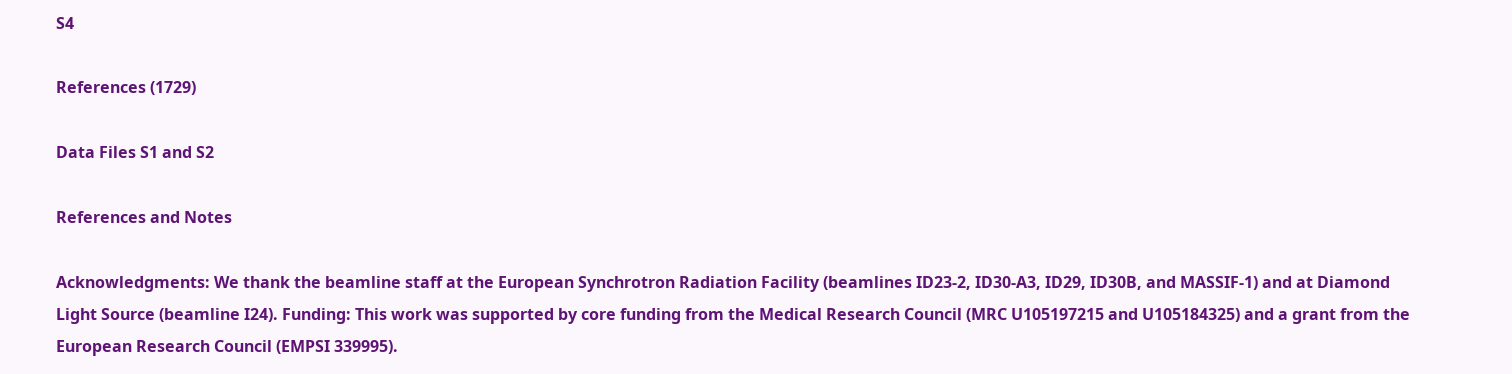S4

References (1729)

Data Files S1 and S2

References and Notes

Acknowledgments: We thank the beamline staff at the European Synchrotron Radiation Facility (beamlines ID23-2, ID30-A3, ID29, ID30B, and MASSIF-1) and at Diamond Light Source (beamline I24). Funding: This work was supported by core funding from the Medical Research Council (MRC U105197215 and U105184325) and a grant from the European Research Council (EMPSI 339995).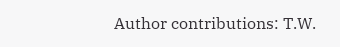Author contributions: T.W.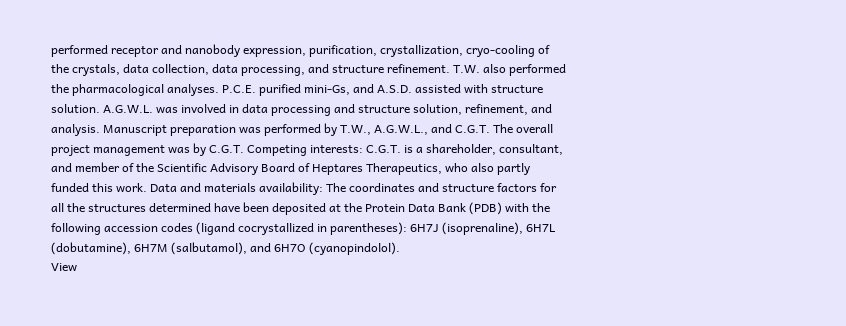performed receptor and nanobody expression, purification, crystallization, cryo-cooling of the crystals, data collection, data processing, and structure refinement. T.W. also performed the pharmacological analyses. P.C.E. purified mini-Gs, and A.S.D. assisted with structure solution. A.G.W.L. was involved in data processing and structure solution, refinement, and analysis. Manuscript preparation was performed by T.W., A.G.W.L., and C.G.T. The overall project management was by C.G.T. Competing interests: C.G.T. is a shareholder, consultant, and member of the Scientific Advisory Board of Heptares Therapeutics, who also partly funded this work. Data and materials availability: The coordinates and structure factors for all the structures determined have been deposited at the Protein Data Bank (PDB) with the following accession codes (ligand cocrystallized in parentheses): 6H7J (isoprenaline), 6H7L (dobutamine), 6H7M (salbutamol), and 6H7O (cyanopindolol).
View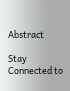Abstract

Stay Connected to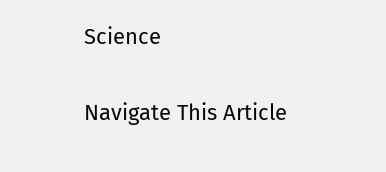Science

Navigate This Article